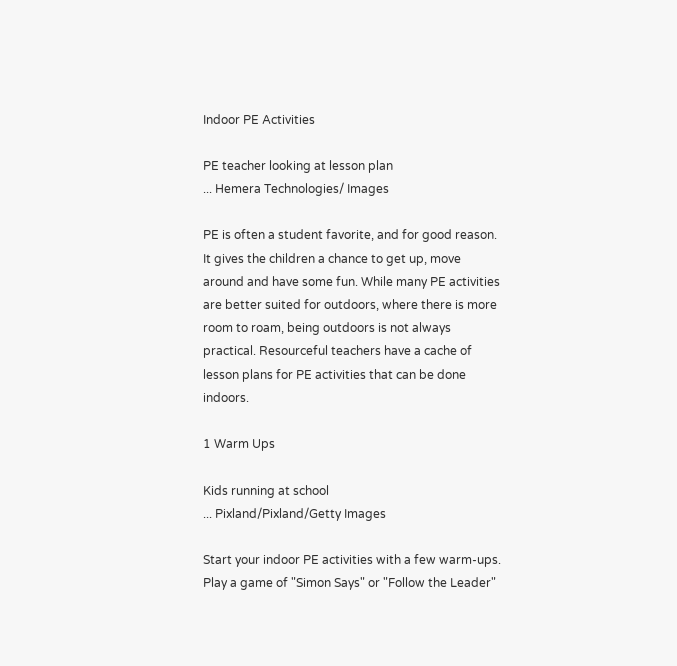Indoor PE Activities

PE teacher looking at lesson plan
... Hemera Technologies/ Images

PE is often a student favorite, and for good reason. It gives the children a chance to get up, move around and have some fun. While many PE activities are better suited for outdoors, where there is more room to roam, being outdoors is not always practical. Resourceful teachers have a cache of lesson plans for PE activities that can be done indoors.

1 Warm Ups

Kids running at school
... Pixland/Pixland/Getty Images

Start your indoor PE activities with a few warm-ups. Play a game of "Simon Says" or "Follow the Leader"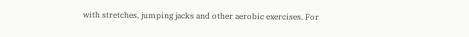with stretches, jumping jacks and other aerobic exercises. For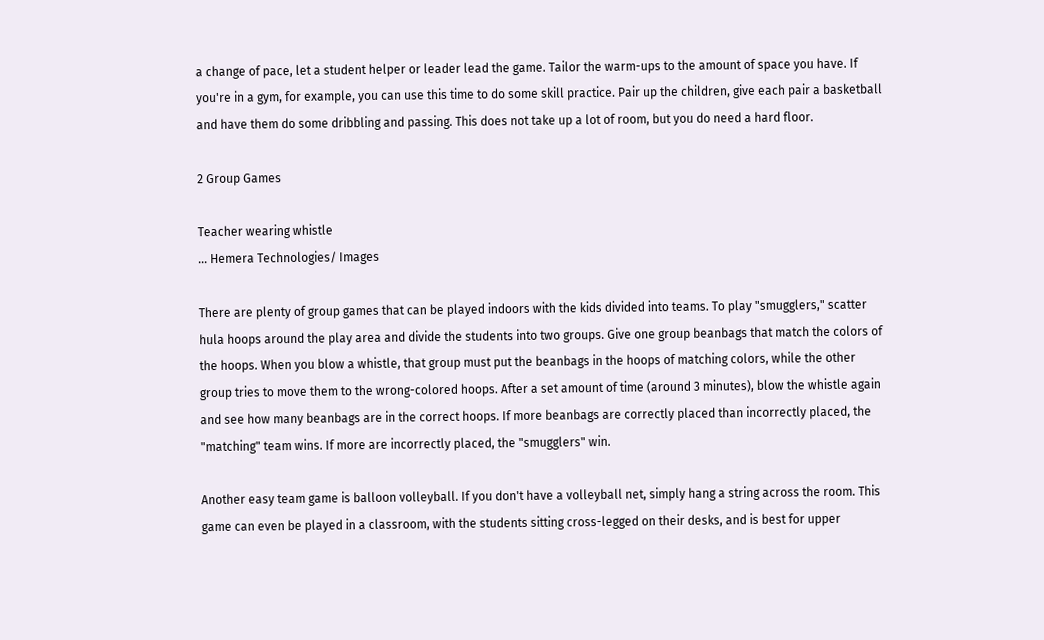a change of pace, let a student helper or leader lead the game. Tailor the warm-ups to the amount of space you have. If you're in a gym, for example, you can use this time to do some skill practice. Pair up the children, give each pair a basketball and have them do some dribbling and passing. This does not take up a lot of room, but you do need a hard floor.

2 Group Games

Teacher wearing whistle
... Hemera Technologies/ Images

There are plenty of group games that can be played indoors with the kids divided into teams. To play "smugglers," scatter hula hoops around the play area and divide the students into two groups. Give one group beanbags that match the colors of the hoops. When you blow a whistle, that group must put the beanbags in the hoops of matching colors, while the other group tries to move them to the wrong-colored hoops. After a set amount of time (around 3 minutes), blow the whistle again and see how many beanbags are in the correct hoops. If more beanbags are correctly placed than incorrectly placed, the "matching" team wins. If more are incorrectly placed, the "smugglers" win.

Another easy team game is balloon volleyball. If you don't have a volleyball net, simply hang a string across the room. This game can even be played in a classroom, with the students sitting cross-legged on their desks, and is best for upper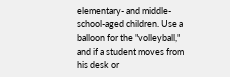elementary- and middle-school-aged children. Use a balloon for the "volleyball," and if a student moves from his desk or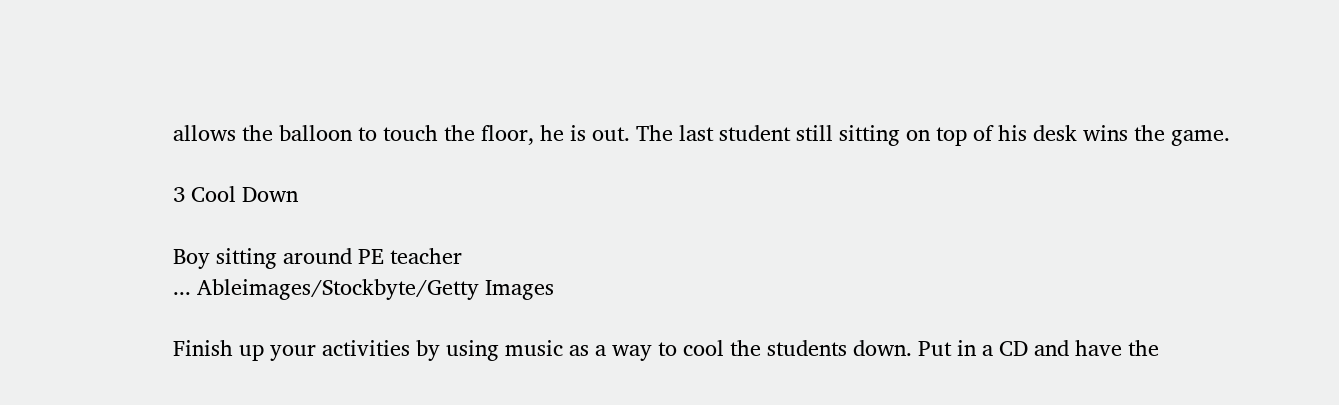allows the balloon to touch the floor, he is out. The last student still sitting on top of his desk wins the game.

3 Cool Down

Boy sitting around PE teacher
... Ableimages/Stockbyte/Getty Images

Finish up your activities by using music as a way to cool the students down. Put in a CD and have the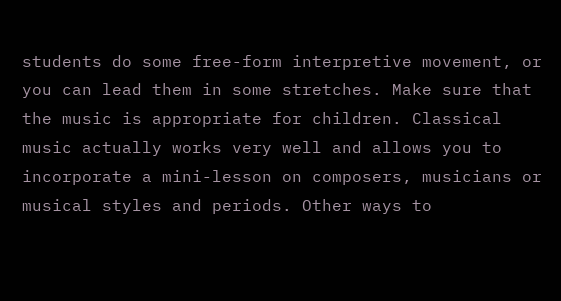students do some free-form interpretive movement, or you can lead them in some stretches. Make sure that the music is appropriate for children. Classical music actually works very well and allows you to incorporate a mini-lesson on composers, musicians or musical styles and periods. Other ways to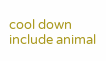cool down include animal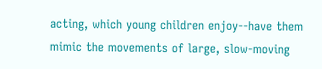acting, which young children enjoy--have them mimic the movements of large, slow-moving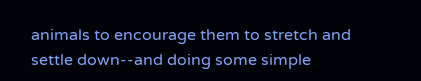animals to encourage them to stretch and settle down--and doing some simple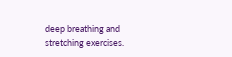deep breathing and stretching exercises.